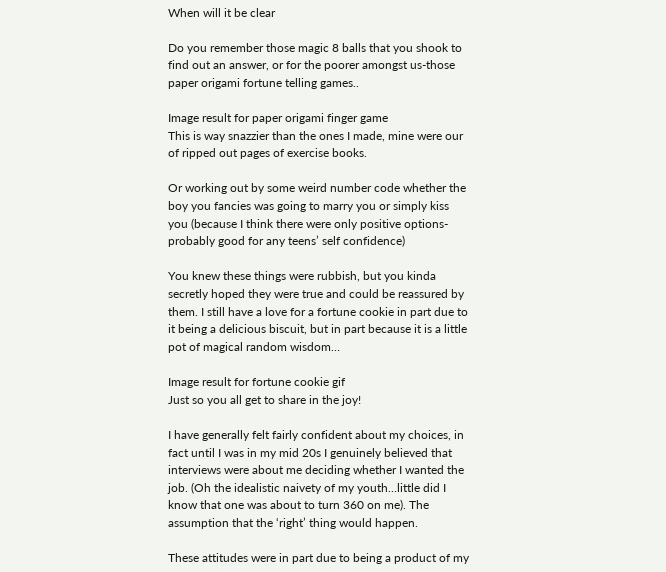When will it be clear

Do you remember those magic 8 balls that you shook to find out an answer, or for the poorer amongst us-those paper origami fortune telling games..

Image result for paper origami finger game
This is way snazzier than the ones I made, mine were our of ripped out pages of exercise books.

Or working out by some weird number code whether the boy you fancies was going to marry you or simply kiss you (because I think there were only positive options-probably good for any teens’ self confidence)

You knew these things were rubbish, but you kinda secretly hoped they were true and could be reassured by them. I still have a love for a fortune cookie in part due to it being a delicious biscuit, but in part because it is a little pot of magical random wisdom…

Image result for fortune cookie gif
Just so you all get to share in the joy!

I have generally felt fairly confident about my choices, in fact until I was in my mid 20s I genuinely believed that interviews were about me deciding whether I wanted the job. (Oh the idealistic naivety of my youth…little did I know that one was about to turn 360 on me). The assumption that the ‘right’ thing would happen.

These attitudes were in part due to being a product of my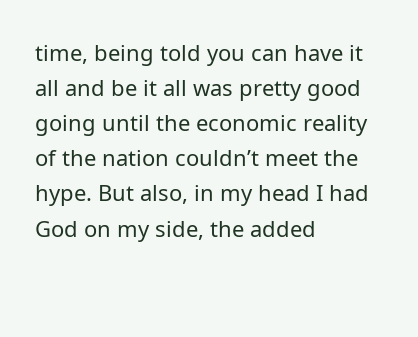time, being told you can have it all and be it all was pretty good going until the economic reality of the nation couldn’t meet the hype. But also, in my head I had God on my side, the added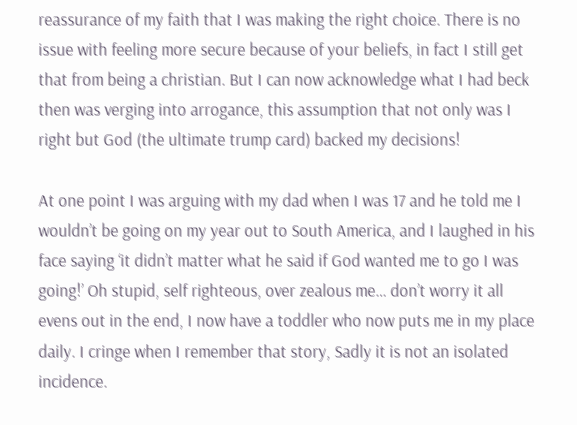reassurance of my faith that I was making the right choice. There is no issue with feeling more secure because of your beliefs, in fact I still get that from being a christian. But I can now acknowledge what I had beck then was verging into arrogance, this assumption that not only was I right but God (the ultimate trump card) backed my decisions!

At one point I was arguing with my dad when I was 17 and he told me I wouldn’t be going on my year out to South America, and I laughed in his face saying ‘it didn’t matter what he said if God wanted me to go I was going!’ Oh stupid, self righteous, over zealous me… don’t worry it all evens out in the end, I now have a toddler who now puts me in my place daily. I cringe when I remember that story, Sadly it is not an isolated incidence.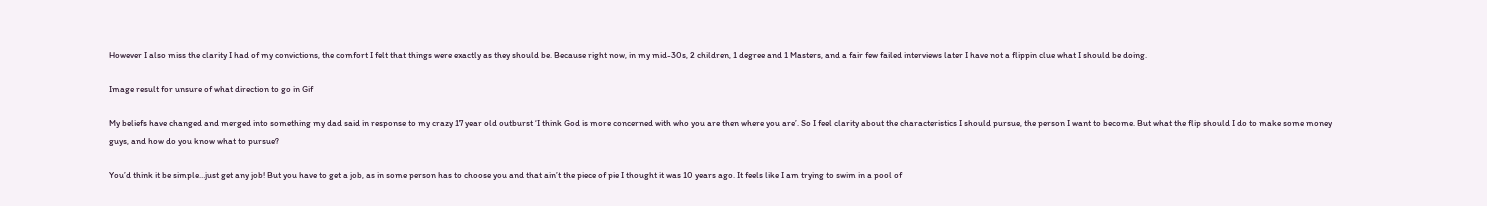However I also miss the clarity I had of my convictions, the comfort I felt that things were exactly as they should be. Because right now, in my mid-30s, 2 children, 1 degree and 1 Masters, and a fair few failed interviews later I have not a flippin clue what I should be doing.

Image result for unsure of what direction to go in Gif

My beliefs have changed and merged into something my dad said in response to my crazy 17 year old outburst ‘I think God is more concerned with who you are then where you are’. So I feel clarity about the characteristics I should pursue, the person I want to become. But what the flip should I do to make some money guys, and how do you know what to pursue?

You’d think it be simple…just get any job! But you have to get a job, as in some person has to choose you and that ain’t the piece of pie I thought it was 10 years ago. It feels like I am trying to swim in a pool of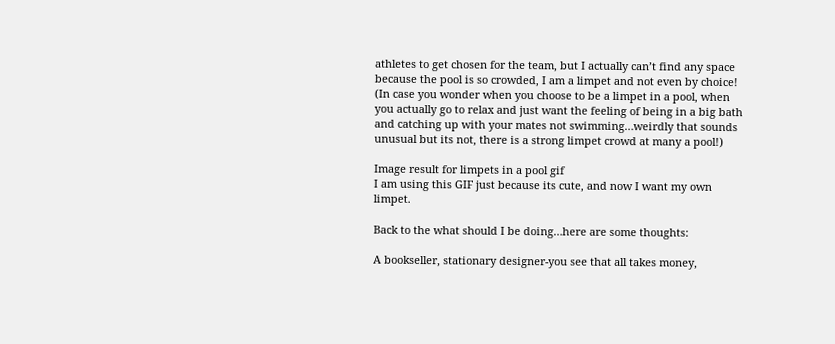athletes to get chosen for the team, but I actually can’t find any space because the pool is so crowded, I am a limpet and not even by choice! (In case you wonder when you choose to be a limpet in a pool, when you actually go to relax and just want the feeling of being in a big bath and catching up with your mates not swimming…weirdly that sounds unusual but its not, there is a strong limpet crowd at many a pool!)

Image result for limpets in a pool gif
I am using this GIF just because its cute, and now I want my own limpet.

Back to the what should I be doing…here are some thoughts:

A bookseller, stationary designer-you see that all takes money,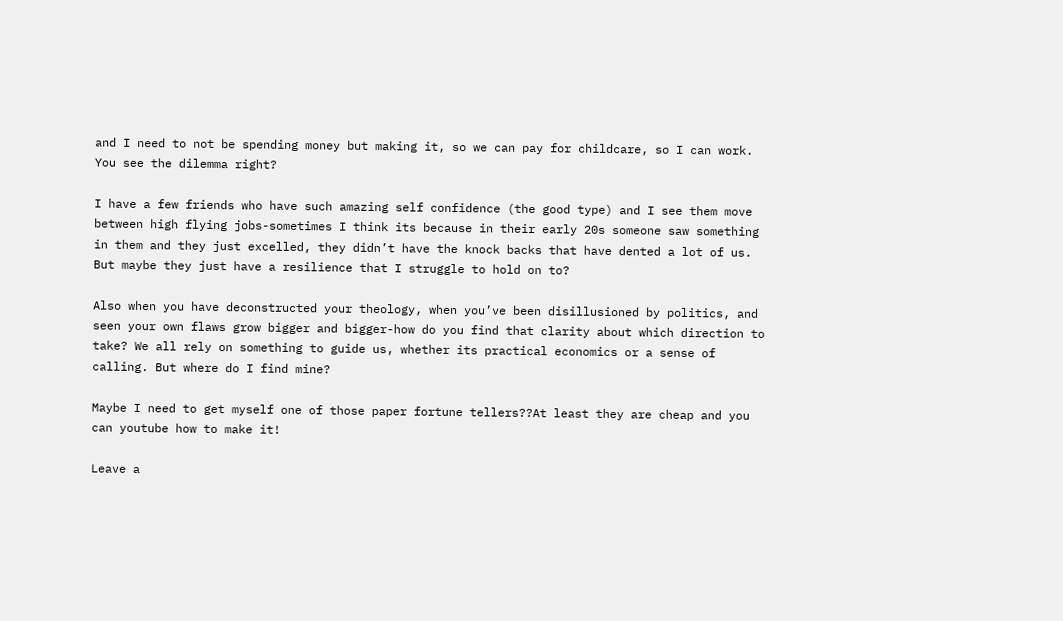and I need to not be spending money but making it, so we can pay for childcare, so I can work. You see the dilemma right?

I have a few friends who have such amazing self confidence (the good type) and I see them move between high flying jobs-sometimes I think its because in their early 20s someone saw something in them and they just excelled, they didn’t have the knock backs that have dented a lot of us. But maybe they just have a resilience that I struggle to hold on to?

Also when you have deconstructed your theology, when you’ve been disillusioned by politics, and seen your own flaws grow bigger and bigger-how do you find that clarity about which direction to take? We all rely on something to guide us, whether its practical economics or a sense of calling. But where do I find mine?

Maybe I need to get myself one of those paper fortune tellers??At least they are cheap and you can youtube how to make it!

Leave a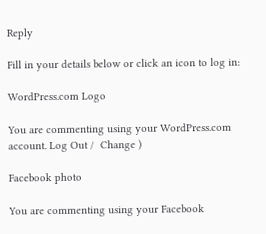Reply

Fill in your details below or click an icon to log in:

WordPress.com Logo

You are commenting using your WordPress.com account. Log Out /  Change )

Facebook photo

You are commenting using your Facebook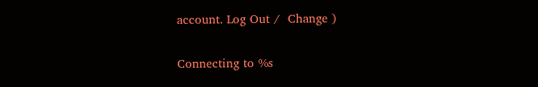account. Log Out /  Change )

Connecting to %s